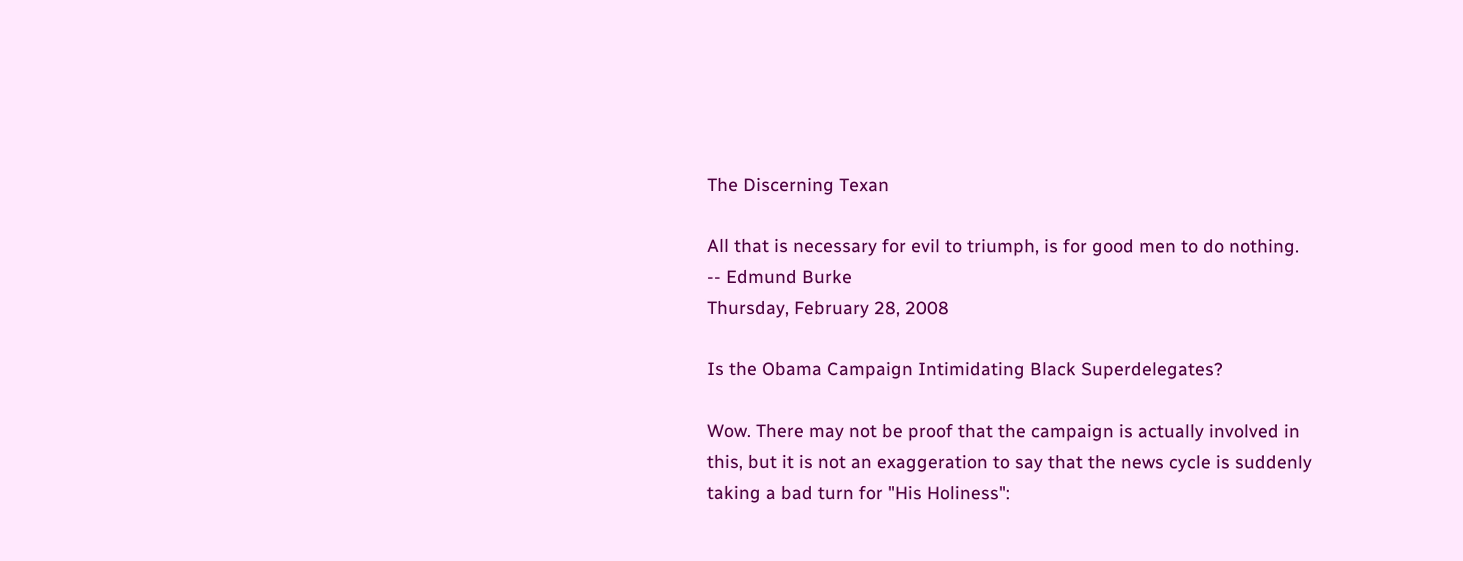The Discerning Texan

All that is necessary for evil to triumph, is for good men to do nothing.
-- Edmund Burke
Thursday, February 28, 2008

Is the Obama Campaign Intimidating Black Superdelegates?

Wow. There may not be proof that the campaign is actually involved in this, but it is not an exaggeration to say that the news cycle is suddenly taking a bad turn for "His Holiness":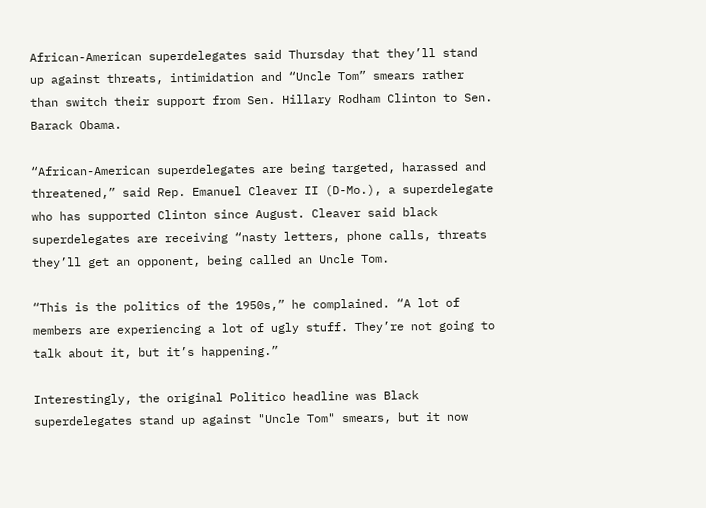African-American superdelegates said Thursday that they’ll stand up against threats, intimidation and “Uncle Tom” smears rather than switch their support from Sen. Hillary Rodham Clinton to Sen. Barack Obama.

“African-American superdelegates are being targeted, harassed and threatened,” said Rep. Emanuel Cleaver II (D-Mo.), a superdelegate who has supported Clinton since August. Cleaver said black superdelegates are receiving “nasty letters, phone calls, threats they’ll get an opponent, being called an Uncle Tom.

“This is the politics of the 1950s,” he complained. “A lot of members are experiencing a lot of ugly stuff. They’re not going to talk about it, but it’s happening.”

Interestingly, the original Politico headline was Black superdelegates stand up against "Uncle Tom" smears, but it now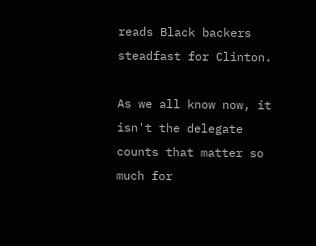reads Black backers steadfast for Clinton.

As we all know now, it isn't the delegate counts that matter so much for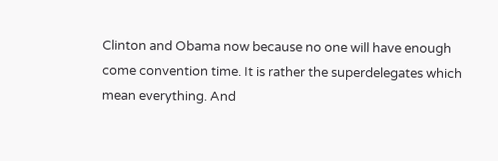Clinton and Obama now because no one will have enough come convention time. It is rather the superdelegates which mean everything. And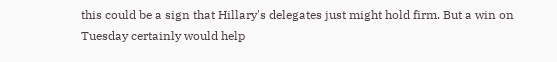this could be a sign that Hillary's delegates just might hold firm. But a win on Tuesday certainly would help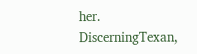her.
DiscerningTexan,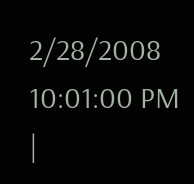2/28/2008 10:01:00 PM |